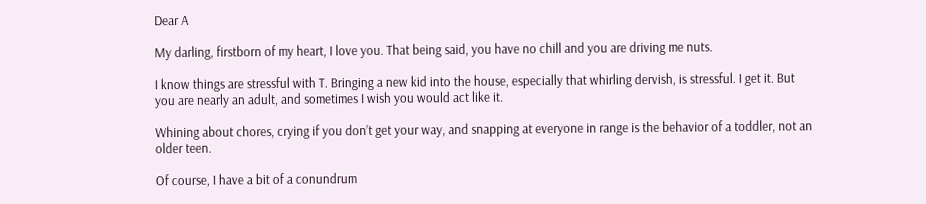Dear A

My darling, firstborn of my heart, I love you. That being said, you have no chill and you are driving me nuts.

I know things are stressful with T. Bringing a new kid into the house, especially that whirling dervish, is stressful. I get it. But you are nearly an adult, and sometimes I wish you would act like it.

Whining about chores, crying if you don’t get your way, and snapping at everyone in range is the behavior of a toddler, not an older teen.

Of course, I have a bit of a conundrum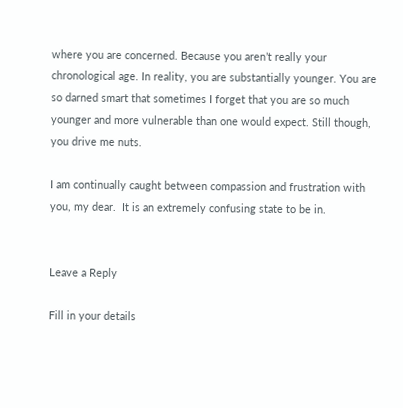where you are concerned. Because you aren’t really your chronological age. In reality, you are substantially younger. You are so darned smart that sometimes I forget that you are so much younger and more vulnerable than one would expect. Still though, you drive me nuts.

I am continually caught between compassion and frustration with you, my dear.  It is an extremely confusing state to be in.


Leave a Reply

Fill in your details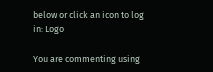below or click an icon to log in: Logo

You are commenting using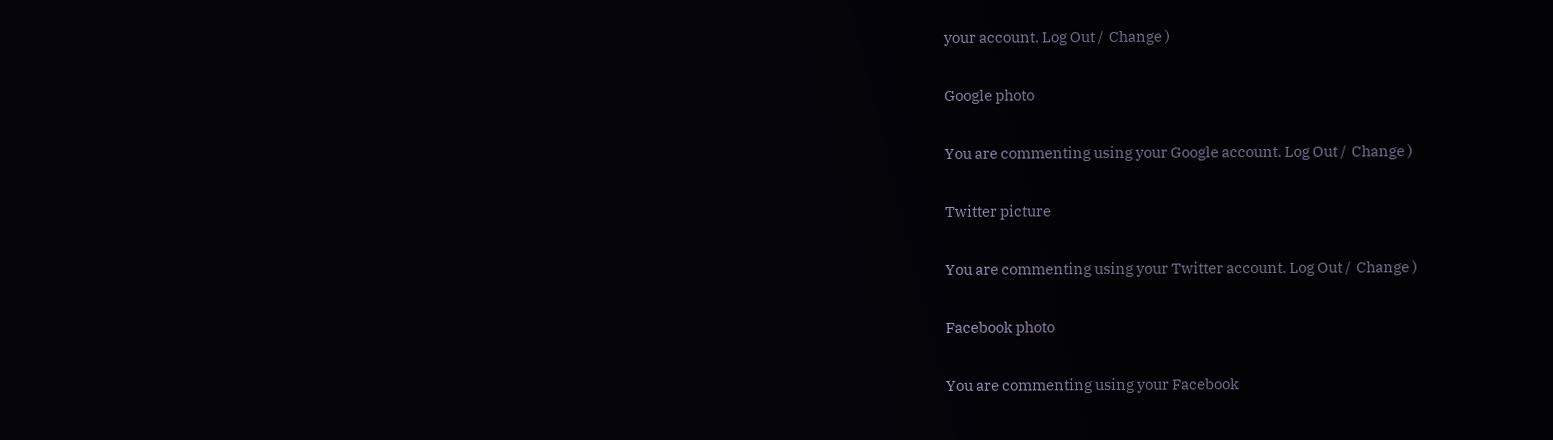your account. Log Out /  Change )

Google photo

You are commenting using your Google account. Log Out /  Change )

Twitter picture

You are commenting using your Twitter account. Log Out /  Change )

Facebook photo

You are commenting using your Facebook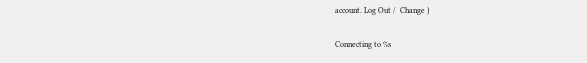account. Log Out /  Change )

Connecting to %s